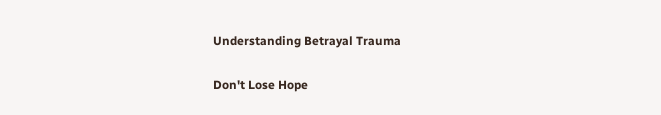Understanding Betrayal Trauma

Don't Lose Hope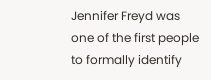Jennifer Freyd was one of the first people to formally identify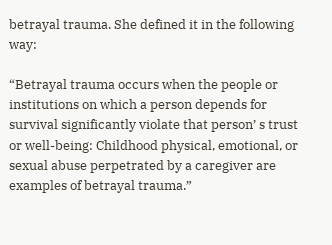betrayal trauma. She defined it in the following way:

“Betrayal trauma occurs when the people or institutions on which a person depends for survival significantly violate that person’ s trust or well-being: Childhood physical, emotional, or sexual abuse perpetrated by a caregiver are examples of betrayal trauma.”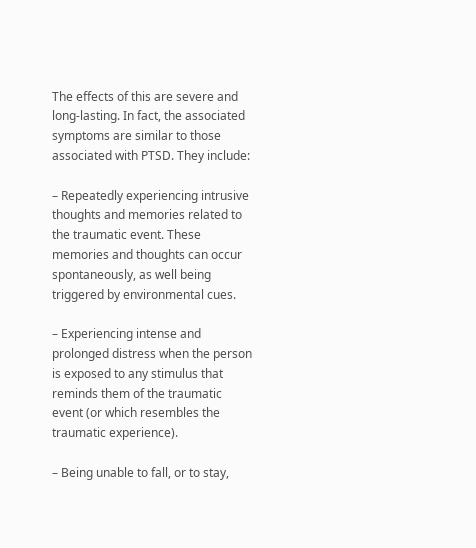The effects of this are severe and long-lasting. In fact, the associated symptoms are similar to those associated with PTSD. They include:

– Repeatedly experiencing intrusive thoughts and memories related to the traumatic event. These memories and thoughts can occur spontaneously, as well being triggered by environmental cues.

– Experiencing intense and prolonged distress when the person is exposed to any stimulus that reminds them of the traumatic event (or which resembles the traumatic experience).

– Being unable to fall, or to stay,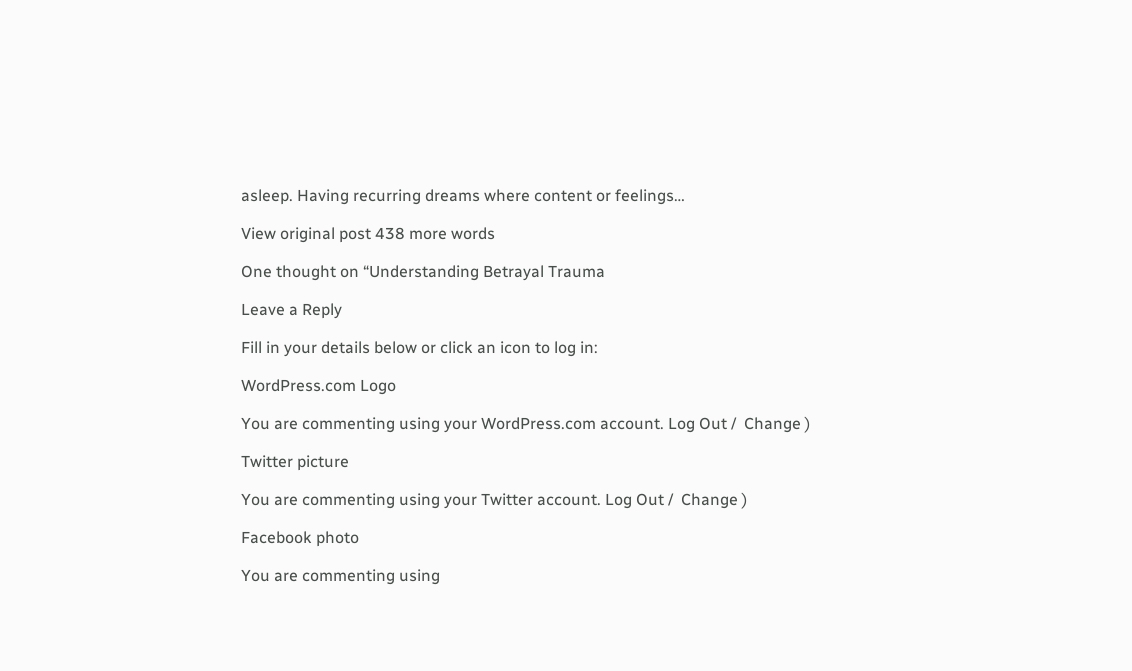asleep. Having recurring dreams where content or feelings…

View original post 438 more words

One thought on “Understanding Betrayal Trauma

Leave a Reply

Fill in your details below or click an icon to log in:

WordPress.com Logo

You are commenting using your WordPress.com account. Log Out /  Change )

Twitter picture

You are commenting using your Twitter account. Log Out /  Change )

Facebook photo

You are commenting using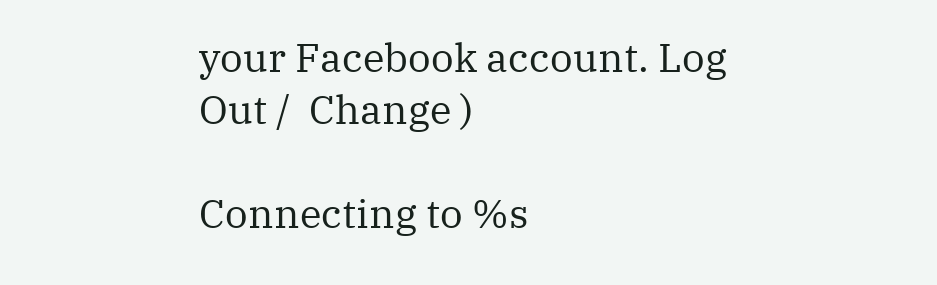your Facebook account. Log Out /  Change )

Connecting to %s